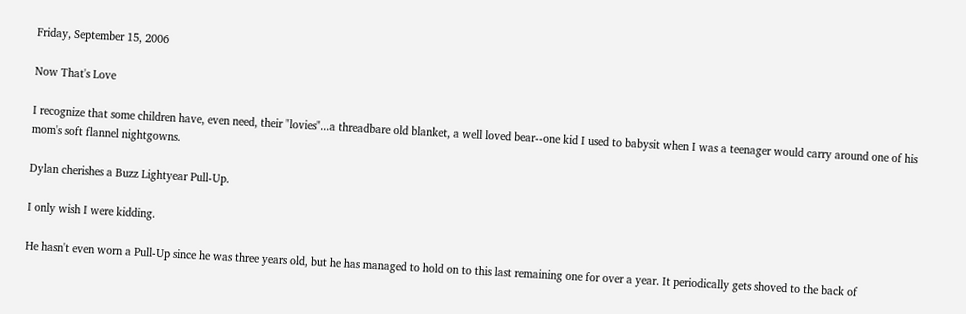Friday, September 15, 2006

Now That's Love

I recognize that some children have, even need, their "lovies"...a threadbare old blanket, a well loved bear--one kid I used to babysit when I was a teenager would carry around one of his mom's soft flannel nightgowns.

Dylan cherishes a Buzz Lightyear Pull-Up.

I only wish I were kidding.

He hasn't even worn a Pull-Up since he was three years old, but he has managed to hold on to this last remaining one for over a year. It periodically gets shoved to the back of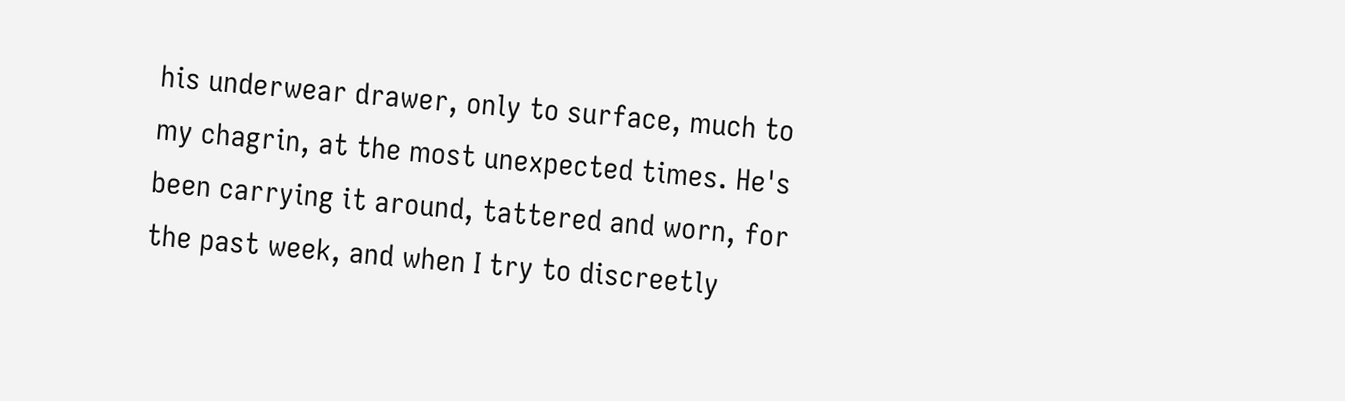his underwear drawer, only to surface, much to my chagrin, at the most unexpected times. He's been carrying it around, tattered and worn, for the past week, and when I try to discreetly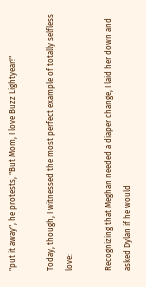"put it away", he protests, "But Mom, I love Buzz Lightyear!"

Today, though, I witnessed the most perfect example of totally selfless love:

Recognizing that Meghan needed a diaper change, I laid her down and asked Dylan if he would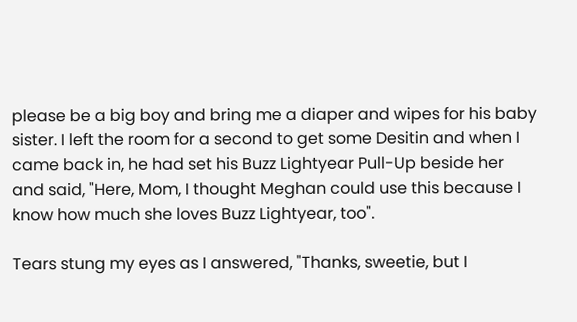please be a big boy and bring me a diaper and wipes for his baby sister. I left the room for a second to get some Desitin and when I came back in, he had set his Buzz Lightyear Pull-Up beside her and said, "Here, Mom, I thought Meghan could use this because I know how much she loves Buzz Lightyear, too".

Tears stung my eyes as I answered, "Thanks, sweetie, but I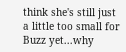think she's still just a little too small for Buzz yet...why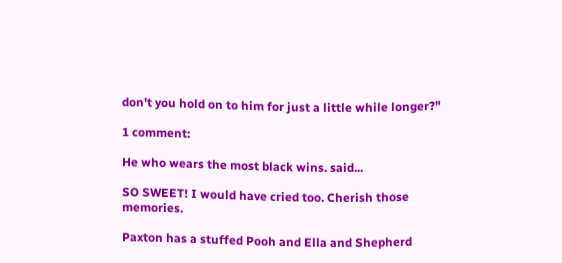don't you hold on to him for just a little while longer?"

1 comment:

He who wears the most black wins. said...

SO SWEET! I would have cried too. Cherish those memories.

Paxton has a stuffed Pooh and Ella and Shepherd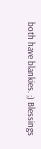both have blankies. ;) Blessings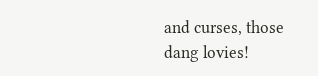and curses, those dang lovies!